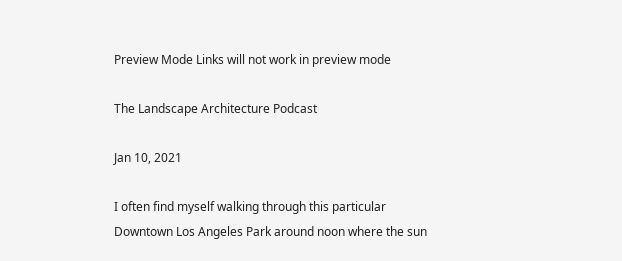Preview Mode Links will not work in preview mode

The Landscape Architecture Podcast

Jan 10, 2021

I often find myself walking through this particular Downtown Los Angeles Park around noon where the sun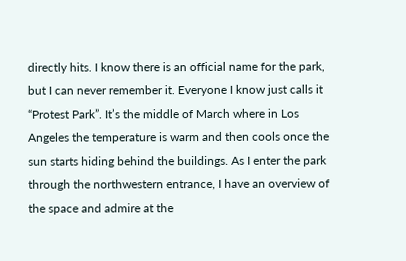directly hits. I know there is an official name for the park, but I can never remember it. Everyone I know just calls it “Protest Park”. It’s the middle of March where in Los Angeles the temperature is warm and then cools once the sun starts hiding behind the buildings. As I enter the park through the northwestern entrance, I have an overview of the space and admire at the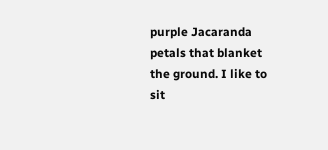purple Jacaranda petals that blanket the ground. I like to sit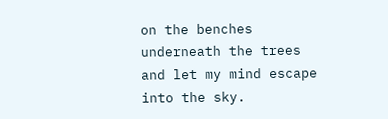on the benches underneath the trees and let my mind escape into the sky.